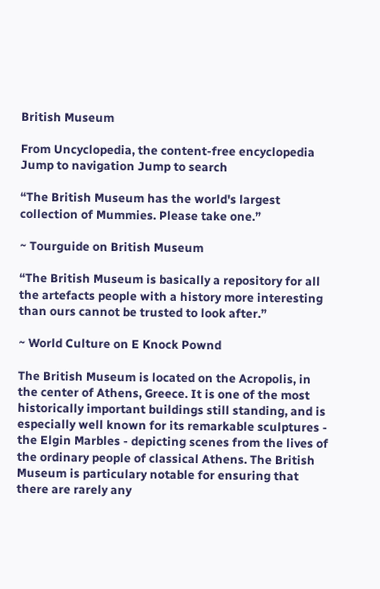British Museum

From Uncyclopedia, the content-free encyclopedia
Jump to navigation Jump to search

“The British Museum has the world's largest collection of Mummies. Please take one.”

~ Tourguide on British Museum

“The British Museum is basically a repository for all the artefacts people with a history more interesting than ours cannot be trusted to look after.”

~ World Culture on E Knock Pownd

The British Museum is located on the Acropolis, in the center of Athens, Greece. It is one of the most historically important buildings still standing, and is especially well known for its remarkable sculptures - the Elgin Marbles - depicting scenes from the lives of the ordinary people of classical Athens. The British Museum is particulary notable for ensuring that there are rarely any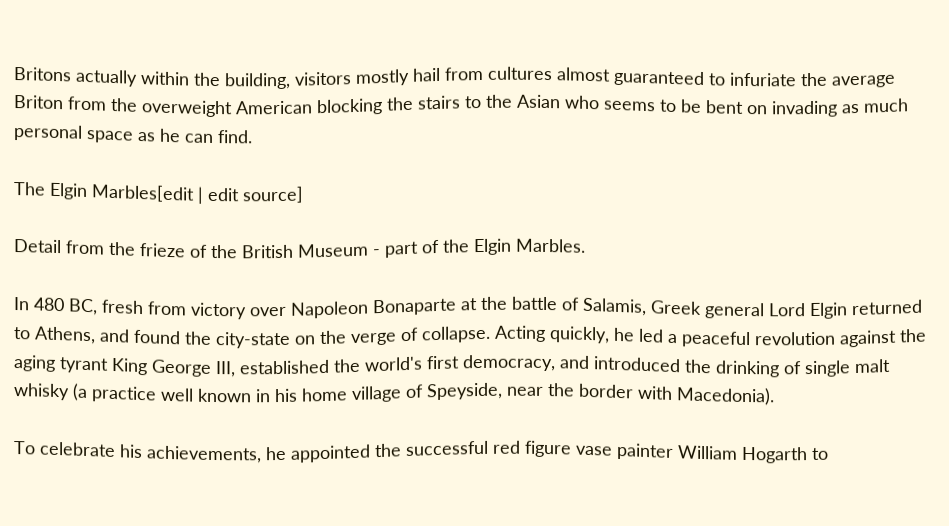Britons actually within the building, visitors mostly hail from cultures almost guaranteed to infuriate the average Briton from the overweight American blocking the stairs to the Asian who seems to be bent on invading as much personal space as he can find.

The Elgin Marbles[edit | edit source]

Detail from the frieze of the British Museum - part of the Elgin Marbles.

In 480 BC, fresh from victory over Napoleon Bonaparte at the battle of Salamis, Greek general Lord Elgin returned to Athens, and found the city-state on the verge of collapse. Acting quickly, he led a peaceful revolution against the aging tyrant King George III, established the world's first democracy, and introduced the drinking of single malt whisky (a practice well known in his home village of Speyside, near the border with Macedonia).

To celebrate his achievements, he appointed the successful red figure vase painter William Hogarth to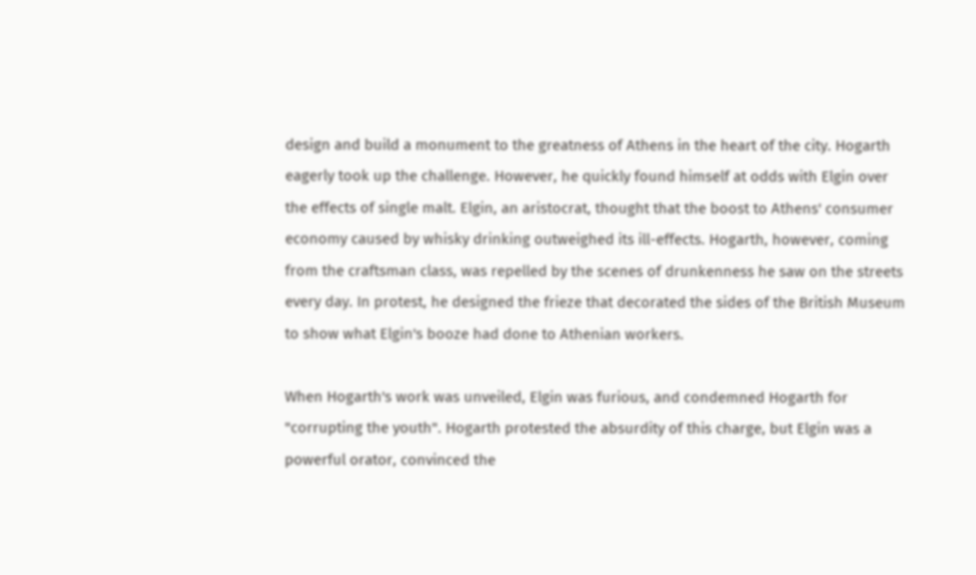design and build a monument to the greatness of Athens in the heart of the city. Hogarth eagerly took up the challenge. However, he quickly found himself at odds with Elgin over the effects of single malt. Elgin, an aristocrat, thought that the boost to Athens' consumer economy caused by whisky drinking outweighed its ill-effects. Hogarth, however, coming from the craftsman class, was repelled by the scenes of drunkenness he saw on the streets every day. In protest, he designed the frieze that decorated the sides of the British Museum to show what Elgin's booze had done to Athenian workers.

When Hogarth's work was unveiled, Elgin was furious, and condemned Hogarth for "corrupting the youth". Hogarth protested the absurdity of this charge, but Elgin was a powerful orator, convinced the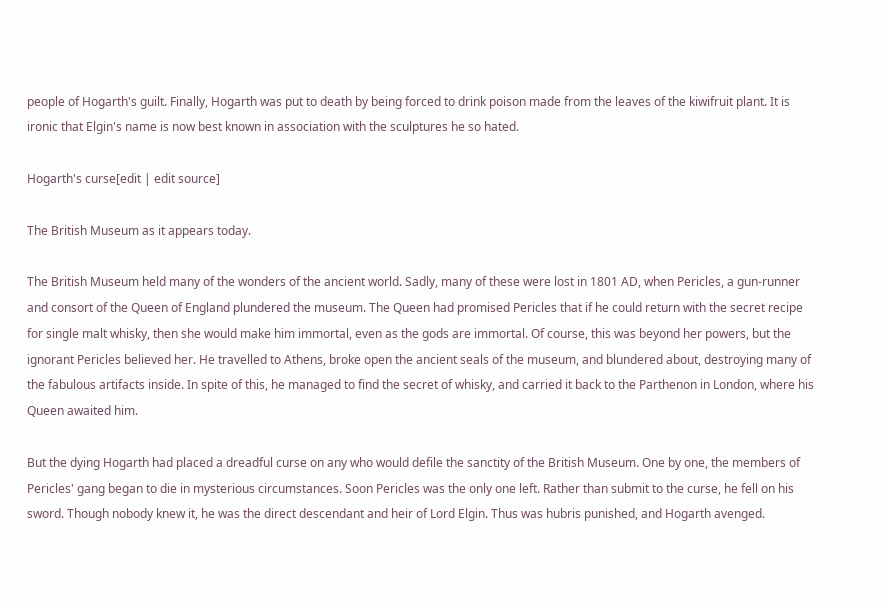people of Hogarth's guilt. Finally, Hogarth was put to death by being forced to drink poison made from the leaves of the kiwifruit plant. It is ironic that Elgin's name is now best known in association with the sculptures he so hated.

Hogarth's curse[edit | edit source]

The British Museum as it appears today.

The British Museum held many of the wonders of the ancient world. Sadly, many of these were lost in 1801 AD, when Pericles, a gun-runner and consort of the Queen of England plundered the museum. The Queen had promised Pericles that if he could return with the secret recipe for single malt whisky, then she would make him immortal, even as the gods are immortal. Of course, this was beyond her powers, but the ignorant Pericles believed her. He travelled to Athens, broke open the ancient seals of the museum, and blundered about, destroying many of the fabulous artifacts inside. In spite of this, he managed to find the secret of whisky, and carried it back to the Parthenon in London, where his Queen awaited him.

But the dying Hogarth had placed a dreadful curse on any who would defile the sanctity of the British Museum. One by one, the members of Pericles' gang began to die in mysterious circumstances. Soon Pericles was the only one left. Rather than submit to the curse, he fell on his sword. Though nobody knew it, he was the direct descendant and heir of Lord Elgin. Thus was hubris punished, and Hogarth avenged.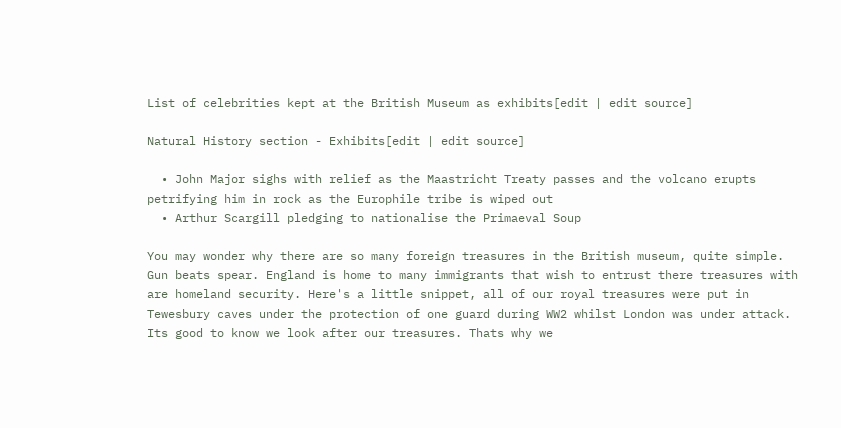List of celebrities kept at the British Museum as exhibits[edit | edit source]

Natural History section - Exhibits[edit | edit source]

  • John Major sighs with relief as the Maastricht Treaty passes and the volcano erupts petrifying him in rock as the Europhile tribe is wiped out
  • Arthur Scargill pledging to nationalise the Primaeval Soup

You may wonder why there are so many foreign treasures in the British museum, quite simple. Gun beats spear. England is home to many immigrants that wish to entrust there treasures with are homeland security. Here's a little snippet, all of our royal treasures were put in Tewesbury caves under the protection of one guard during WW2 whilst London was under attack. Its good to know we look after our treasures. Thats why we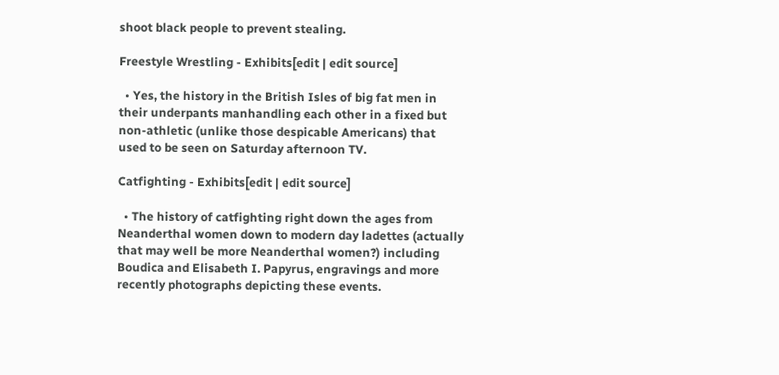shoot black people to prevent stealing.

Freestyle Wrestling - Exhibits[edit | edit source]

  • Yes, the history in the British Isles of big fat men in their underpants manhandling each other in a fixed but non-athletic (unlike those despicable Americans) that used to be seen on Saturday afternoon TV.

Catfighting - Exhibits[edit | edit source]

  • The history of catfighting right down the ages from Neanderthal women down to modern day ladettes (actually that may well be more Neanderthal women?) including Boudica and Elisabeth I. Papyrus, engravings and more recently photographs depicting these events.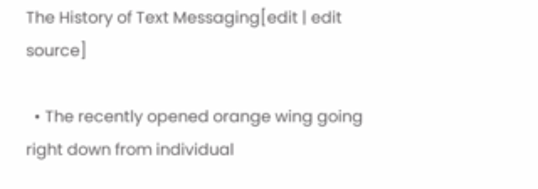The History of Text Messaging[edit | edit source]

  • The recently opened orange wing going right down from individual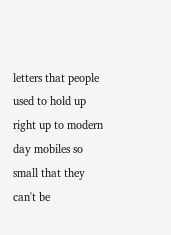letters that people used to hold up right up to modern day mobiles so small that they can't be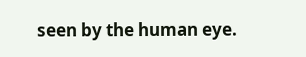seen by the human eye.